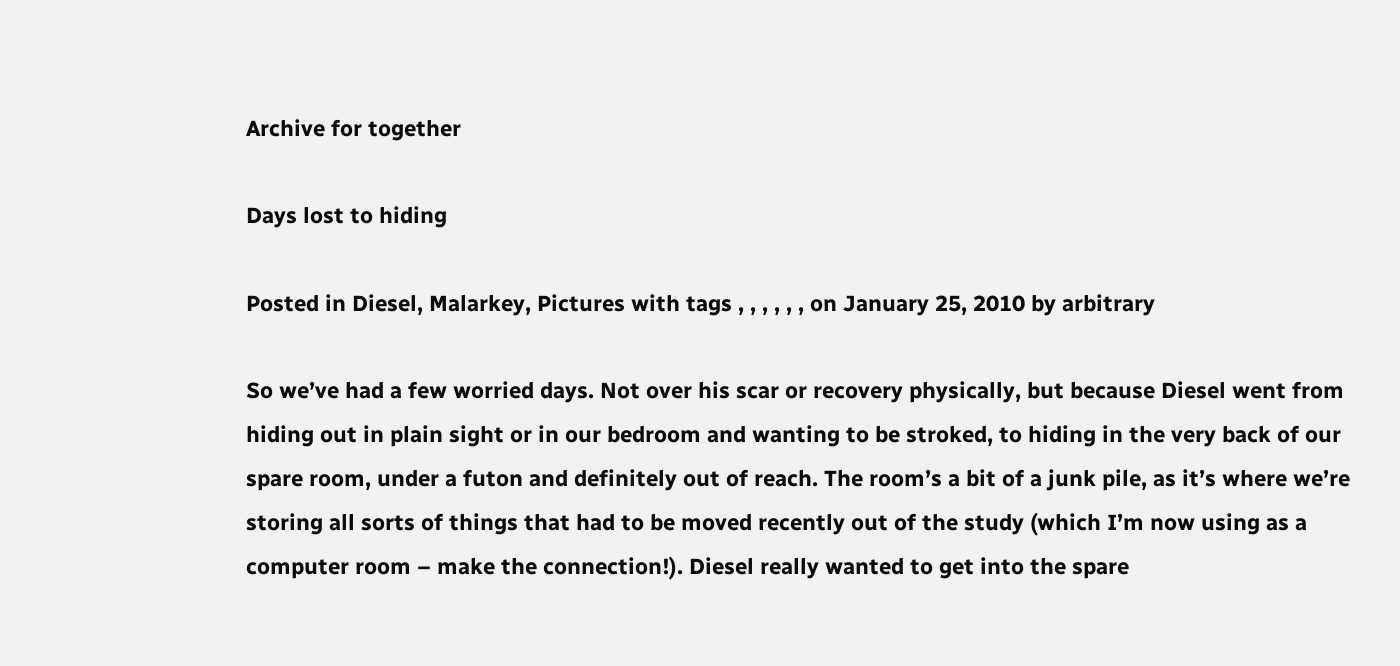Archive for together

Days lost to hiding

Posted in Diesel, Malarkey, Pictures with tags , , , , , , on January 25, 2010 by arbitrary

So we’ve had a few worried days. Not over his scar or recovery physically, but because Diesel went from hiding out in plain sight or in our bedroom and wanting to be stroked, to hiding in the very back of our spare room, under a futon and definitely out of reach. The room’s a bit of a junk pile, as it’s where we’re storing all sorts of things that had to be moved recently out of the study (which I’m now using as a computer room – make the connection!). Diesel really wanted to get into the spare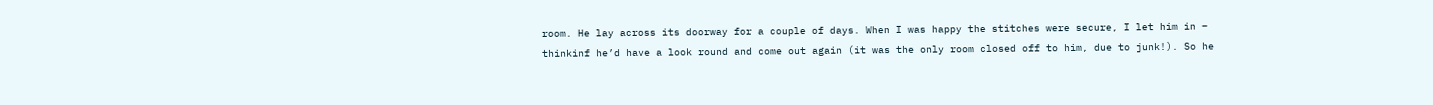room. He lay across its doorway for a couple of days. When I was happy the stitches were secure, I let him in – thinkinf he’d have a look round and come out again (it was the only room closed off to him, due to junk!). So he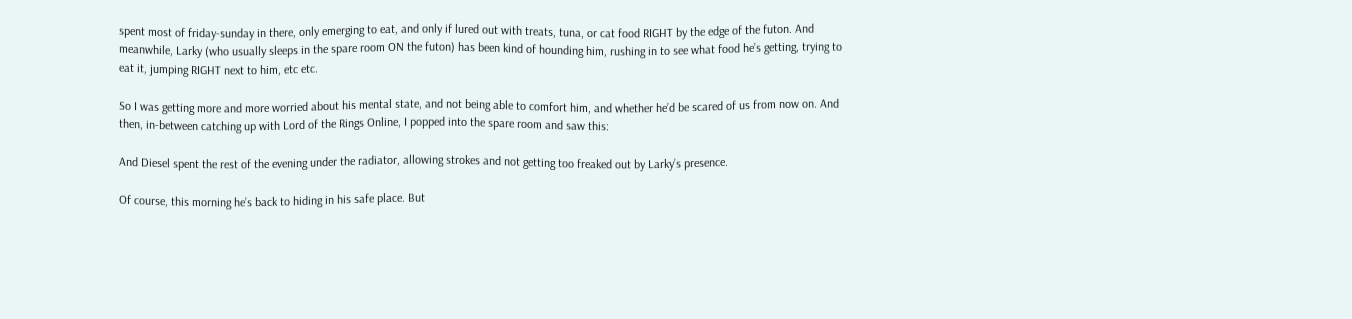spent most of friday-sunday in there, only emerging to eat, and only if lured out with treats, tuna, or cat food RIGHT by the edge of the futon. And meanwhile, Larky (who usually sleeps in the spare room ON the futon) has been kind of hounding him, rushing in to see what food he’s getting, trying to eat it, jumping RIGHT next to him, etc etc.

So I was getting more and more worried about his mental state, and not being able to comfort him, and whether he’d be scared of us from now on. And then, in-between catching up with Lord of the Rings Online, I popped into the spare room and saw this:

And Diesel spent the rest of the evening under the radiator, allowing strokes and not getting too freaked out by Larky’s presence.

Of course, this morning he’s back to hiding in his safe place. But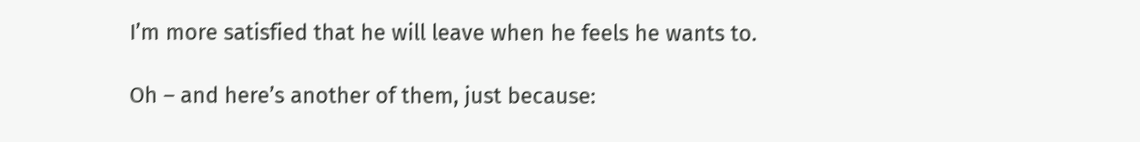I’m more satisfied that he will leave when he feels he wants to.

Oh – and here’s another of them, just because: